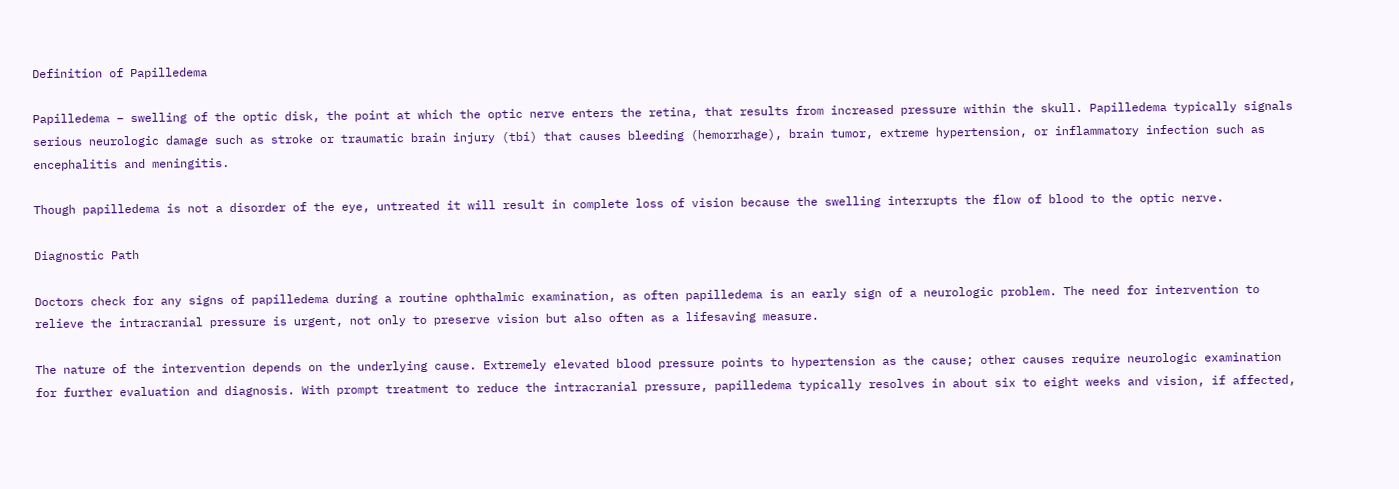Definition of Papilledema

Papilledema – swelling of the optic disk, the point at which the optic nerve enters the retina, that results from increased pressure within the skull. Papilledema typically signals serious neurologic damage such as stroke or traumatic brain injury (tbi) that causes bleeding (hemorrhage), brain tumor, extreme hypertension, or inflammatory infection such as encephalitis and meningitis.

Though papilledema is not a disorder of the eye, untreated it will result in complete loss of vision because the swelling interrupts the flow of blood to the optic nerve.

Diagnostic Path

Doctors check for any signs of papilledema during a routine ophthalmic examination, as often papilledema is an early sign of a neurologic problem. The need for intervention to relieve the intracranial pressure is urgent, not only to preserve vision but also often as a lifesaving measure.

The nature of the intervention depends on the underlying cause. Extremely elevated blood pressure points to hypertension as the cause; other causes require neurologic examination for further evaluation and diagnosis. With prompt treatment to reduce the intracranial pressure, papilledema typically resolves in about six to eight weeks and vision, if affected,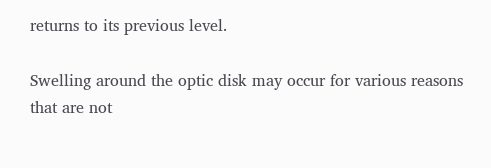returns to its previous level.

Swelling around the optic disk may occur for various reasons that are not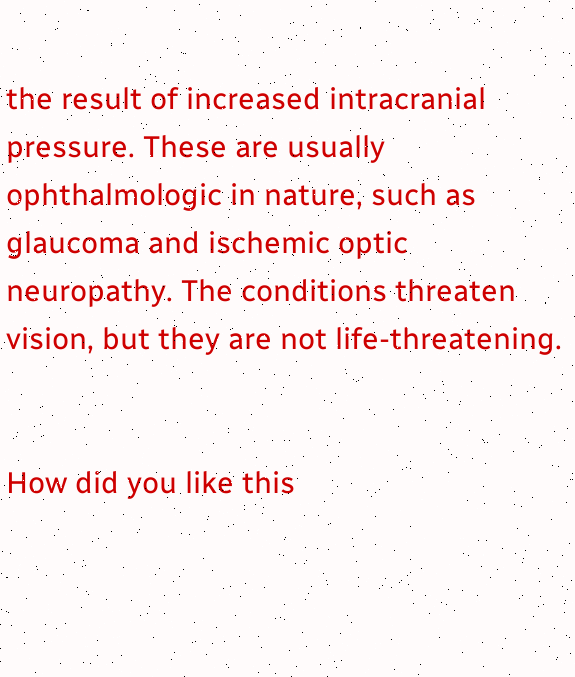the result of increased intracranial pressure. These are usually ophthalmologic in nature, such as glaucoma and ischemic optic neuropathy. The conditions threaten vision, but they are not life-threatening.


How did you like this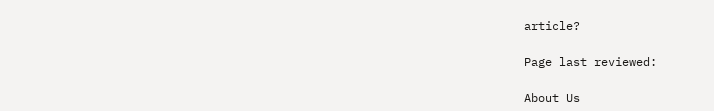article?

Page last reviewed:

About Us